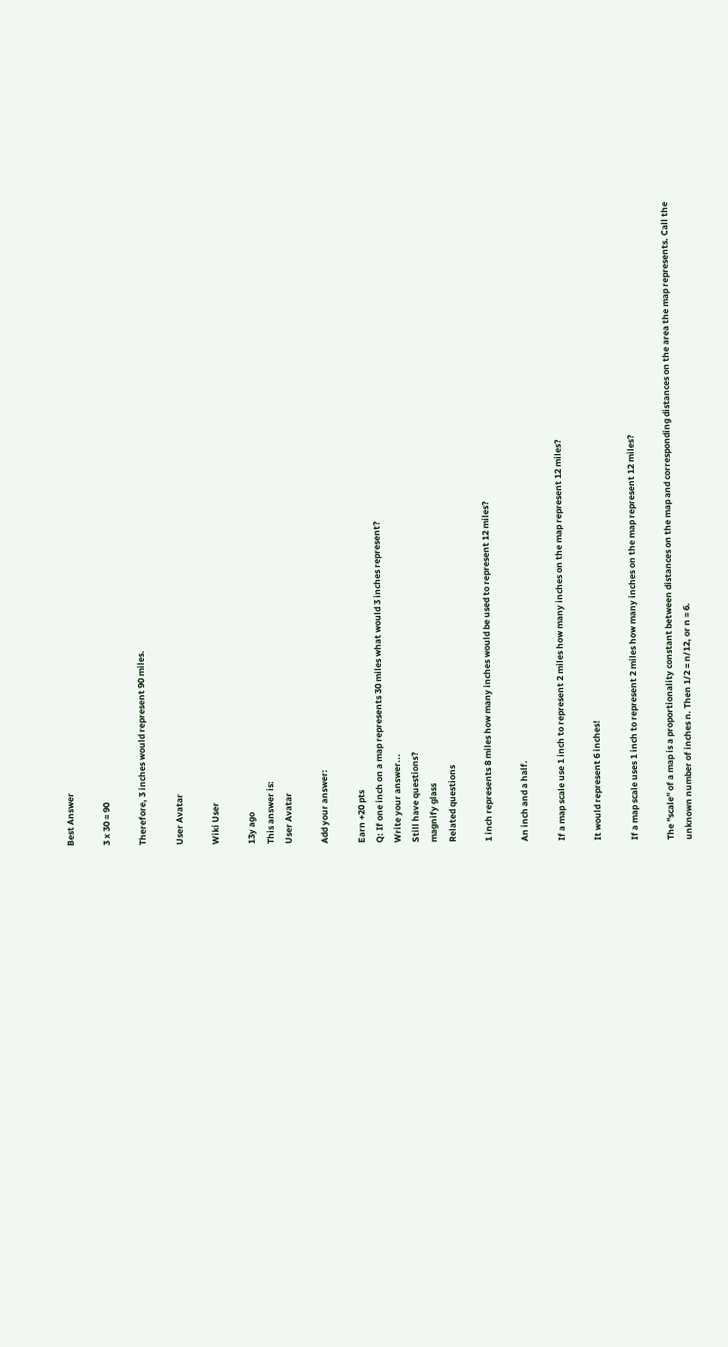Best Answer

3 x 30 = 90

Therefore, 3 inches would represent 90 miles.

User Avatar

Wiki User

13y ago
This answer is:
User Avatar

Add your answer:

Earn +20 pts
Q: If one inch on a map represents 30 miles what would 3 inches represent?
Write your answer...
Still have questions?
magnify glass
Related questions

1 inch represents 8 miles how many inches would be used to represent 12 miles?

An inch and a half.

If a map scale use 1 inch to represent 2 miles how many inches on the map represent 12 miles?

It would represent 6 inches!

If a map scale uses 1 inch to represent 2 miles how many inches on the map represent 12 miles?

The "scale" of a map is a proportionality constant between distances on the map and corresponding distances on the area the map represents. Call the unknown number of inches n. Then 1/2 = n/12, or n = 6.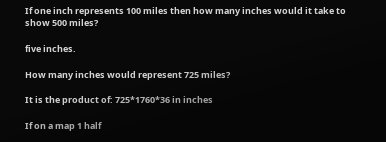If one inch represents 100 miles then how many inches would it take to show 500 miles?

five inches.

How many inches would represent 725 miles?

It is the product of: 725*1760*36 in inches

If on a map 1 half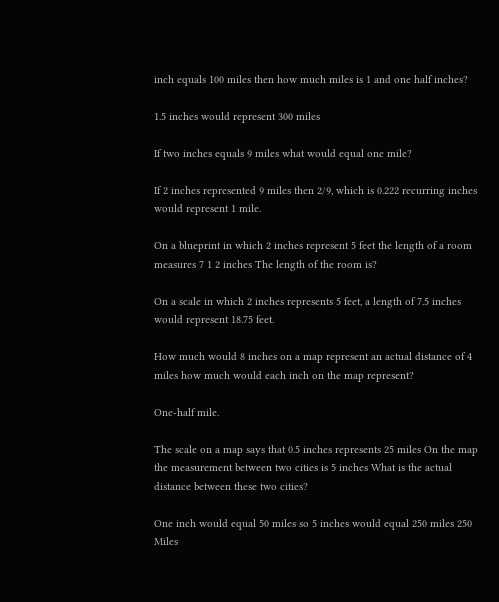inch equals 100 miles then how much miles is 1 and one half inches?

1.5 inches would represent 300 miles

If two inches equals 9 miles what would equal one mile?

If 2 inches represented 9 miles then 2/9, which is 0.222 recurring inches would represent 1 mile.

On a blueprint in which 2 inches represent 5 feet the length of a room measures 7 1 2 inches The length of the room is?

On a scale in which 2 inches represents 5 feet, a length of 7.5 inches would represent 18.75 feet.

How much would 8 inches on a map represent an actual distance of 4 miles how much would each inch on the map represent?

One-half mile.

The scale on a map says that 0.5 inches represents 25 miles On the map the measurement between two cities is 5 inches What is the actual distance between these two cities?

One inch would equal 50 miles so 5 inches would equal 250 miles 250 Miles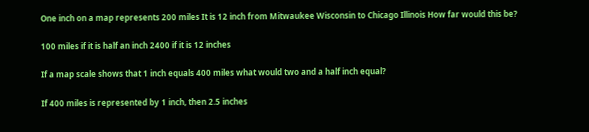One inch on a map represents 200 miles It is 12 inch from Mitwaukee Wisconsin to Chicago Illinois How far would this be?

100 miles if it is half an inch 2400 if it is 12 inches

If a map scale shows that 1 inch equals 400 miles what would two and a half inch equal?

If 400 miles is represented by 1 inch, then 2.5 inches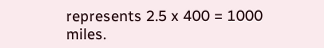represents 2.5 x 400 = 1000 miles.